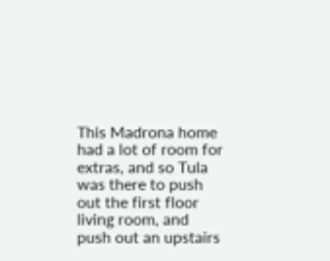This Madrona home had a lot of room for extras, and so Tula was there to push out the first floor living room, and push out an upstairs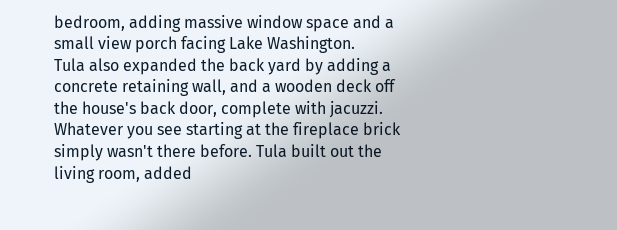bedroom, adding massive window space and a small view porch facing Lake Washington.
Tula also expanded the back yard by adding a concrete retaining wall, and a wooden deck off the house's back door, complete with jacuzzi.
Whatever you see starting at the fireplace brick simply wasn't there before. Tula built out the living room, added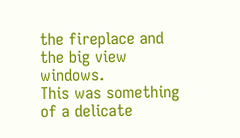the fireplace and the big view windows.
This was something of a delicate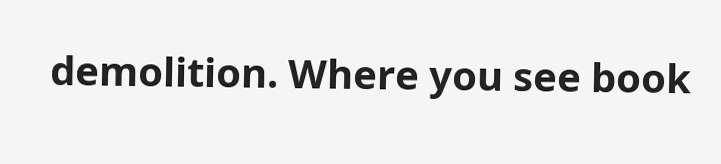demolition. Where you see book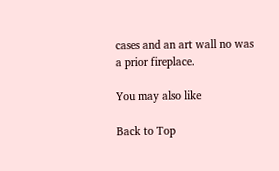cases and an art wall no was a prior fireplace.

You may also like

Back to Top